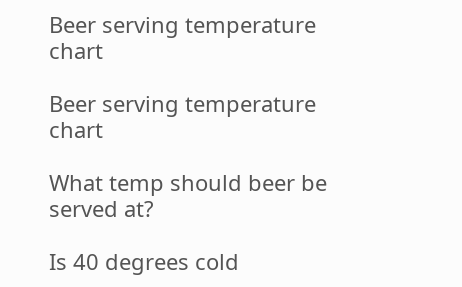Beer serving temperature chart

Beer serving temperature chart

What temp should beer be served at?

Is 40 degrees cold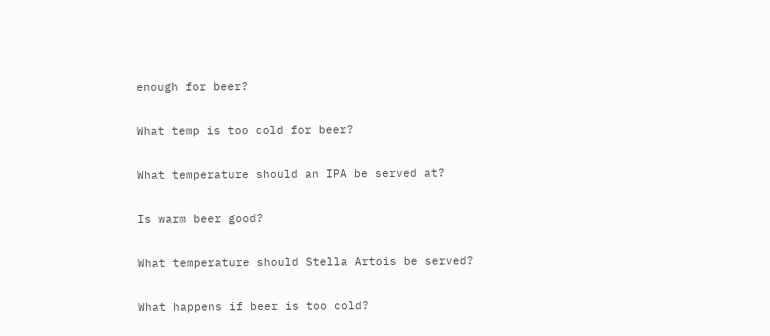enough for beer?

What temp is too cold for beer?

What temperature should an IPA be served at?

Is warm beer good?

What temperature should Stella Artois be served?

What happens if beer is too cold?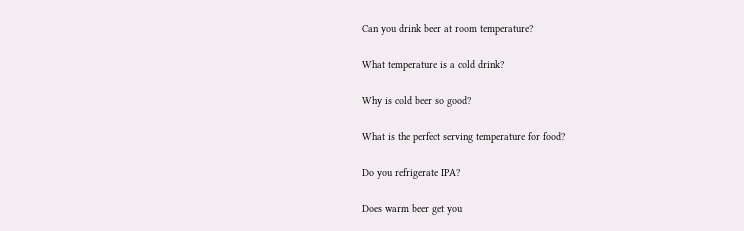Can you drink beer at room temperature?

What temperature is a cold drink?

Why is cold beer so good?

What is the perfect serving temperature for food?

Do you refrigerate IPA?

Does warm beer get you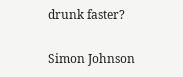drunk faster?

Simon Johnson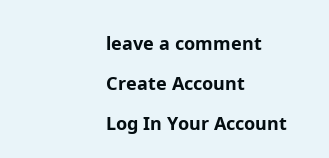leave a comment

Create Account

Log In Your Account